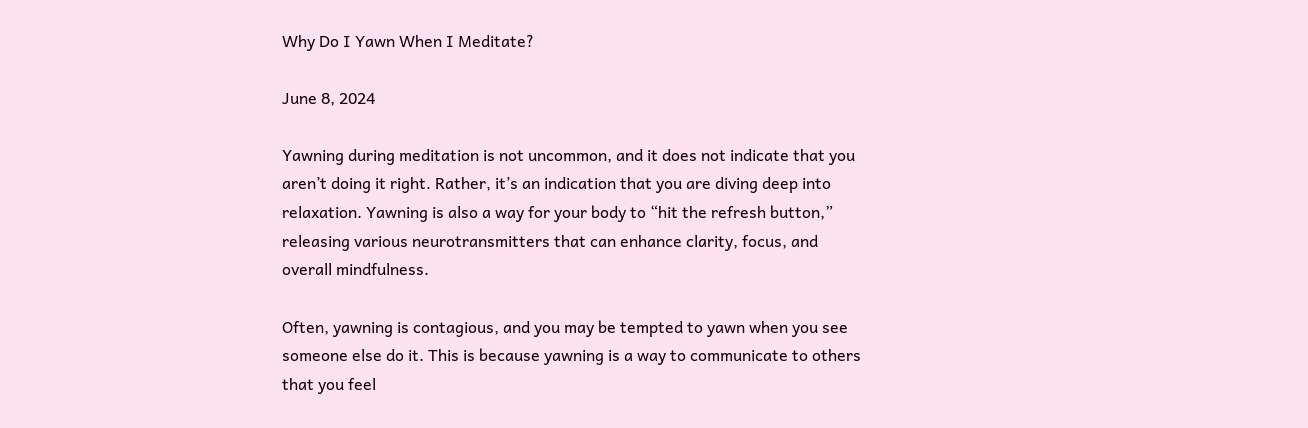Why Do I Yawn When I Meditate?

June 8, 2024

Yawning during meditation is not uncommon, and it does not indicate that you aren’t doing it right. Rather, it’s an indication that you are diving deep into relaxation. Yawning is also a way for your body to “hit the refresh button,” releasing various neurotransmitters that can enhance clarity, focus, and overall mindfulness.

Often, yawning is contagious, and you may be tempted to yawn when you see someone else do it. This is because yawning is a way to communicate to others that you feel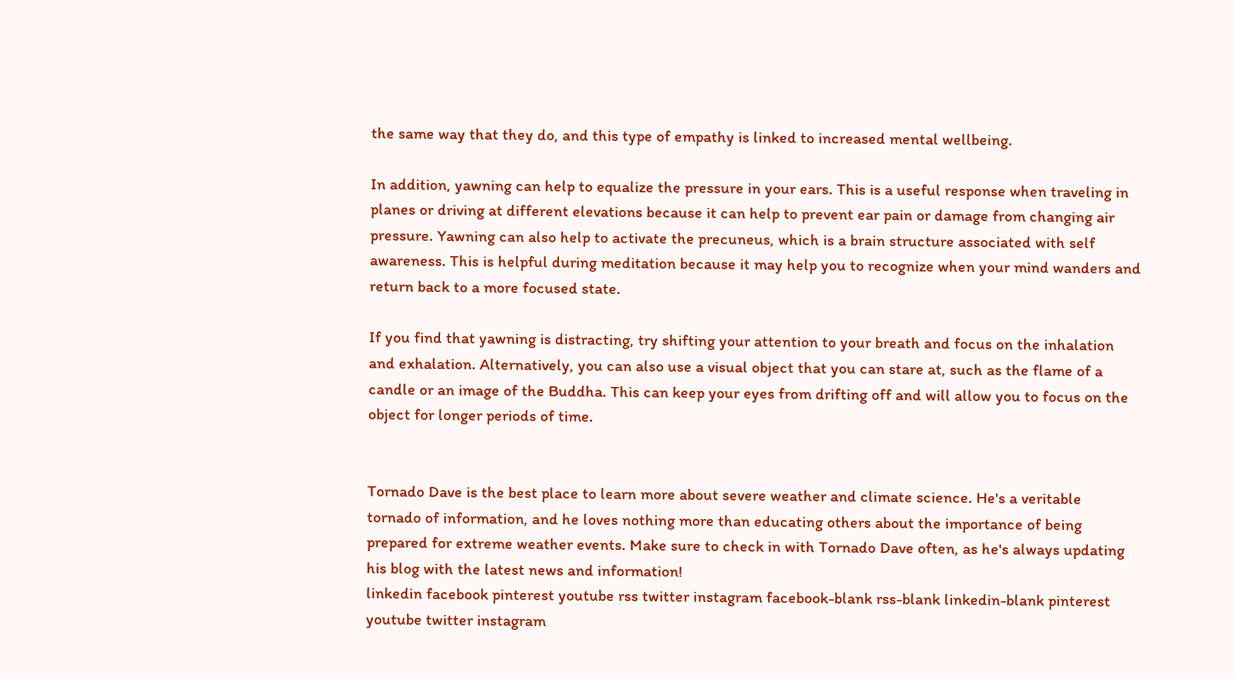the same way that they do, and this type of empathy is linked to increased mental wellbeing.

In addition, yawning can help to equalize the pressure in your ears. This is a useful response when traveling in planes or driving at different elevations because it can help to prevent ear pain or damage from changing air pressure. Yawning can also help to activate the precuneus, which is a brain structure associated with self awareness. This is helpful during meditation because it may help you to recognize when your mind wanders and return back to a more focused state.

If you find that yawning is distracting, try shifting your attention to your breath and focus on the inhalation and exhalation. Alternatively, you can also use a visual object that you can stare at, such as the flame of a candle or an image of the Buddha. This can keep your eyes from drifting off and will allow you to focus on the object for longer periods of time.


Tornado Dave is the best place to learn more about severe weather and climate science. He's a veritable tornado of information, and he loves nothing more than educating others about the importance of being prepared for extreme weather events. Make sure to check in with Tornado Dave often, as he's always updating his blog with the latest news and information!
linkedin facebook pinterest youtube rss twitter instagram facebook-blank rss-blank linkedin-blank pinterest youtube twitter instagram